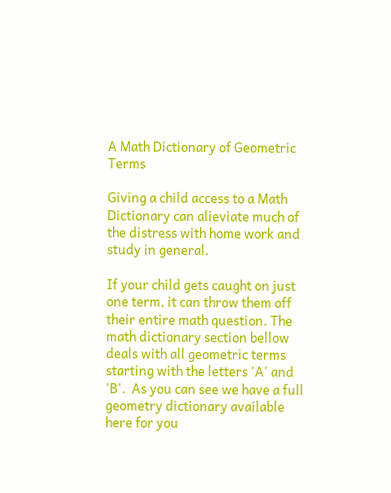A Math Dictionary of Geometric Terms

Giving a child access to a Math Dictionary can alieviate much of the distress with home work and study in general.

If your child gets caught on just one term, it can throw them off their entire math question. The math dictionary section bellow deals with all geometric terms starting with the letters 'A' and 'B'.  As you can see we have a full geometry dictionary available here for you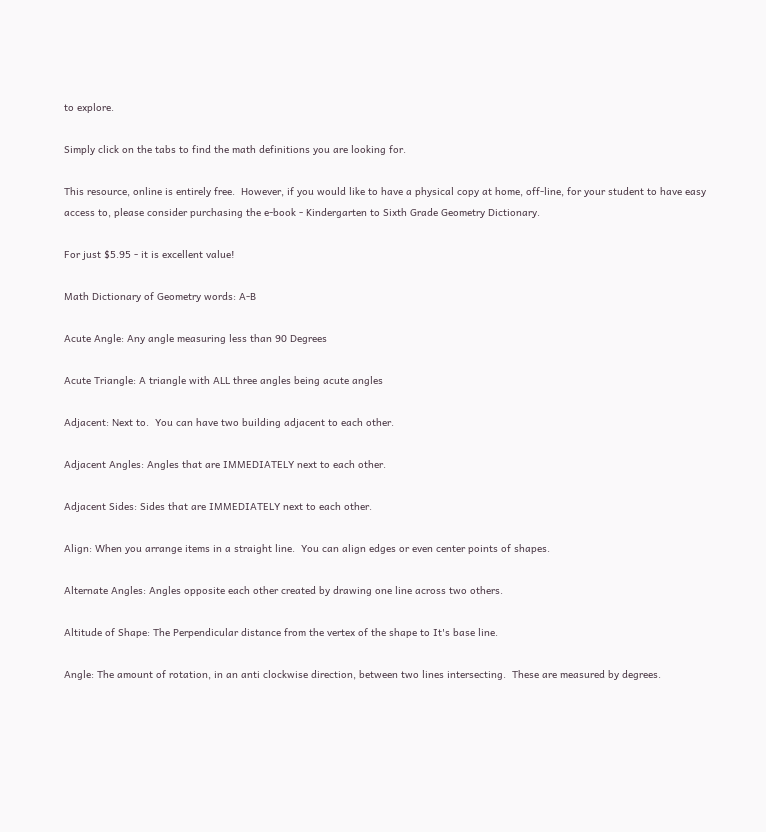to explore.

Simply click on the tabs to find the math definitions you are looking for.

This resource, online is entirely free.  However, if you would like to have a physical copy at home, off-line, for your student to have easy access to, please consider purchasing the e-book - Kindergarten to Sixth Grade Geometry Dictionary.

For just $5.95 - it is excellent value!

Math Dictionary of Geometry words: A-B

Acute Angle: Any angle measuring less than 90 Degrees

Acute Triangle: A triangle with ALL three angles being acute angles

Adjacent: Next to.  You can have two building adjacent to each other.

Adjacent Angles: Angles that are IMMEDIATELY next to each other.

Adjacent Sides: Sides that are IMMEDIATELY next to each other.

Align: When you arrange items in a straight line.  You can align edges or even center points of shapes.

Alternate Angles: Angles opposite each other created by drawing one line across two others.

Altitude of Shape: The Perpendicular distance from the vertex of the shape to It's base line.

Angle: The amount of rotation, in an anti clockwise direction, between two lines intersecting.  These are measured by degrees.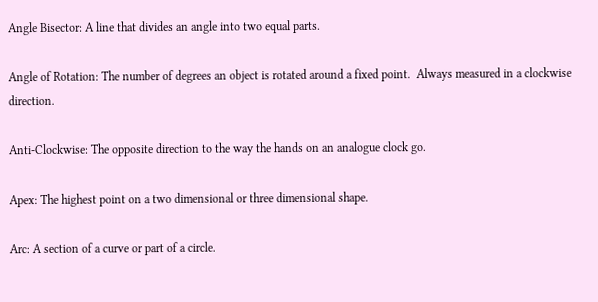Angle Bisector: A line that divides an angle into two equal parts.

Angle of Rotation: The number of degrees an object is rotated around a fixed point.  Always measured in a clockwise direction.

Anti-Clockwise: The opposite direction to the way the hands on an analogue clock go.

Apex: The highest point on a two dimensional or three dimensional shape.

Arc: A section of a curve or part of a circle.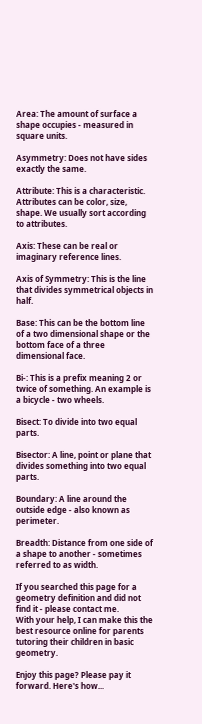Area: The amount of surface a shape occupies - measured in square units.

Asymmetry: Does not have sides exactly the same.

Attribute: This is a characteristic. Attributes can be color, size, shape. We usually sort according to attributes.

Axis: These can be real or imaginary reference lines.

Axis of Symmetry: This is the line that divides symmetrical objects in half.

Base: This can be the bottom line of a two dimensional shape or the bottom face of a three dimensional face.

Bi-: This is a prefix meaning 2 or twice of something. An example is a bicycle - two wheels.

Bisect: To divide into two equal parts.

Bisector: A line, point or plane that divides something into two equal parts.

Boundary: A line around the outside edge - also known as perimeter.

Breadth: Distance from one side of a shape to another - sometimes referred to as width.

If you searched this page for a geometry definition and did not find it - please contact me.
With your help, I can make this the best resource online for parents tutoring their children in basic geometry.

Enjoy this page? Please pay it forward. Here's how...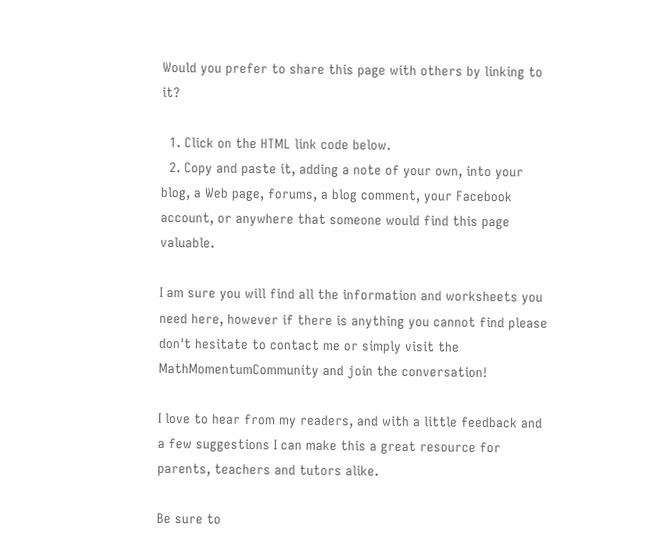Would you prefer to share this page with others by linking to it?

  1. Click on the HTML link code below.
  2. Copy and paste it, adding a note of your own, into your blog, a Web page, forums, a blog comment, your Facebook account, or anywhere that someone would find this page valuable.

I am sure you will find all the information and worksheets you need here, however if there is anything you cannot find please don't hesitate to contact me or simply visit the MathMomentumCommunity and join the conversation!

I love to hear from my readers, and with a little feedback and a few suggestions I can make this a great resource for parents, teachers and tutors alike.

Be sure to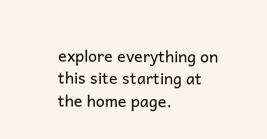explore everything on this site starting at the home page.